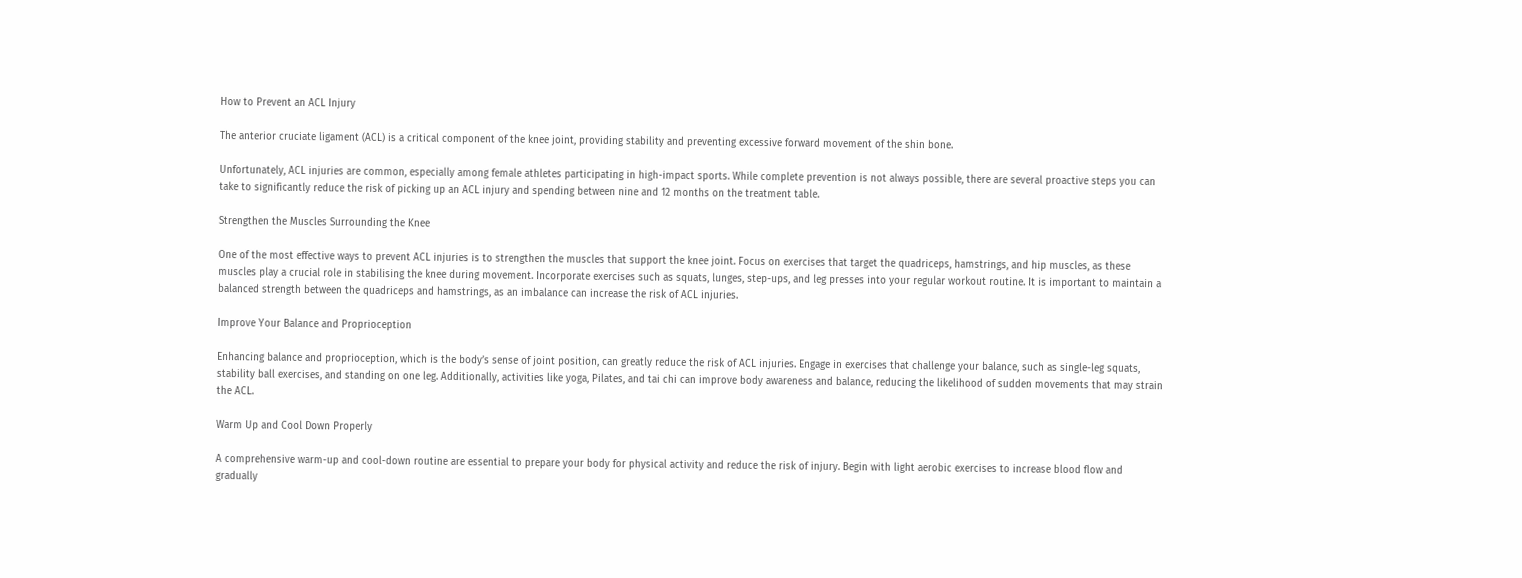How to Prevent an ACL Injury

The anterior cruciate ligament (ACL) is a critical component of the knee joint, providing stability and preventing excessive forward movement of the shin bone.

Unfortunately, ACL injuries are common, especially among female athletes participating in high-impact sports. While complete prevention is not always possible, there are several proactive steps you can take to significantly reduce the risk of picking up an ACL injury and spending between nine and 12 months on the treatment table.

Strengthen the Muscles Surrounding the Knee

One of the most effective ways to prevent ACL injuries is to strengthen the muscles that support the knee joint. Focus on exercises that target the quadriceps, hamstrings, and hip muscles, as these muscles play a crucial role in stabilising the knee during movement. Incorporate exercises such as squats, lunges, step-ups, and leg presses into your regular workout routine. It is important to maintain a balanced strength between the quadriceps and hamstrings, as an imbalance can increase the risk of ACL injuries.

Improve Your Balance and Proprioception

Enhancing balance and proprioception, which is the body’s sense of joint position, can greatly reduce the risk of ACL injuries. Engage in exercises that challenge your balance, such as single-leg squats, stability ball exercises, and standing on one leg. Additionally, activities like yoga, Pilates, and tai chi can improve body awareness and balance, reducing the likelihood of sudden movements that may strain the ACL.

Warm Up and Cool Down Properly

A comprehensive warm-up and cool-down routine are essential to prepare your body for physical activity and reduce the risk of injury. Begin with light aerobic exercises to increase blood flow and gradually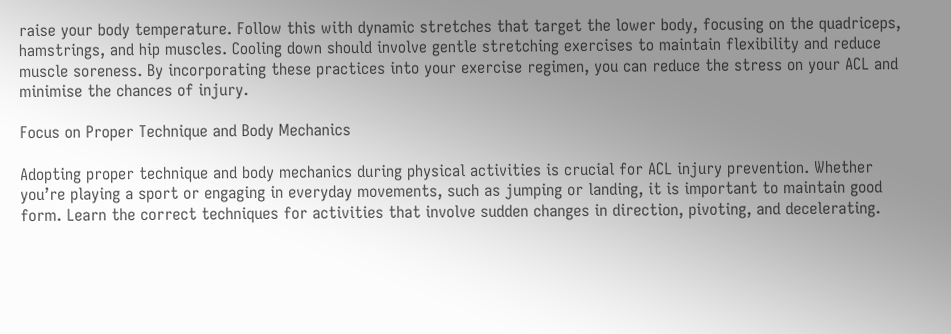raise your body temperature. Follow this with dynamic stretches that target the lower body, focusing on the quadriceps, hamstrings, and hip muscles. Cooling down should involve gentle stretching exercises to maintain flexibility and reduce muscle soreness. By incorporating these practices into your exercise regimen, you can reduce the stress on your ACL and minimise the chances of injury.

Focus on Proper Technique and Body Mechanics

Adopting proper technique and body mechanics during physical activities is crucial for ACL injury prevention. Whether you’re playing a sport or engaging in everyday movements, such as jumping or landing, it is important to maintain good form. Learn the correct techniques for activities that involve sudden changes in direction, pivoting, and decelerating.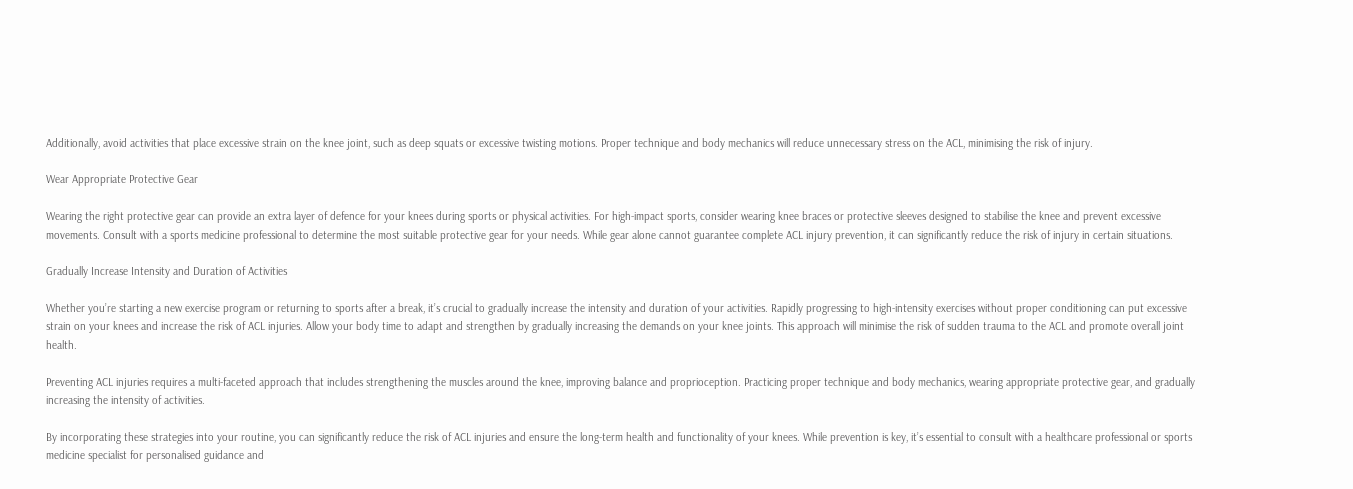Additionally, avoid activities that place excessive strain on the knee joint, such as deep squats or excessive twisting motions. Proper technique and body mechanics will reduce unnecessary stress on the ACL, minimising the risk of injury.

Wear Appropriate Protective Gear

Wearing the right protective gear can provide an extra layer of defence for your knees during sports or physical activities. For high-impact sports, consider wearing knee braces or protective sleeves designed to stabilise the knee and prevent excessive movements. Consult with a sports medicine professional to determine the most suitable protective gear for your needs. While gear alone cannot guarantee complete ACL injury prevention, it can significantly reduce the risk of injury in certain situations.

Gradually Increase Intensity and Duration of Activities

Whether you’re starting a new exercise program or returning to sports after a break, it’s crucial to gradually increase the intensity and duration of your activities. Rapidly progressing to high-intensity exercises without proper conditioning can put excessive strain on your knees and increase the risk of ACL injuries. Allow your body time to adapt and strengthen by gradually increasing the demands on your knee joints. This approach will minimise the risk of sudden trauma to the ACL and promote overall joint health.

Preventing ACL injuries requires a multi-faceted approach that includes strengthening the muscles around the knee, improving balance and proprioception. Practicing proper technique and body mechanics, wearing appropriate protective gear, and gradually increasing the intensity of activities.

By incorporating these strategies into your routine, you can significantly reduce the risk of ACL injuries and ensure the long-term health and functionality of your knees. While prevention is key, it’s essential to consult with a healthcare professional or sports medicine specialist for personalised guidance and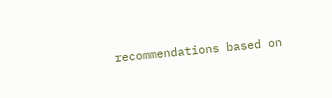recommendations based on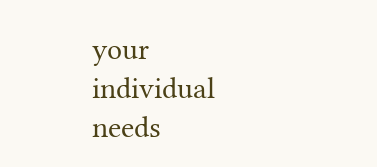your individual needs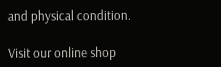and physical condition.

Visit our online shop